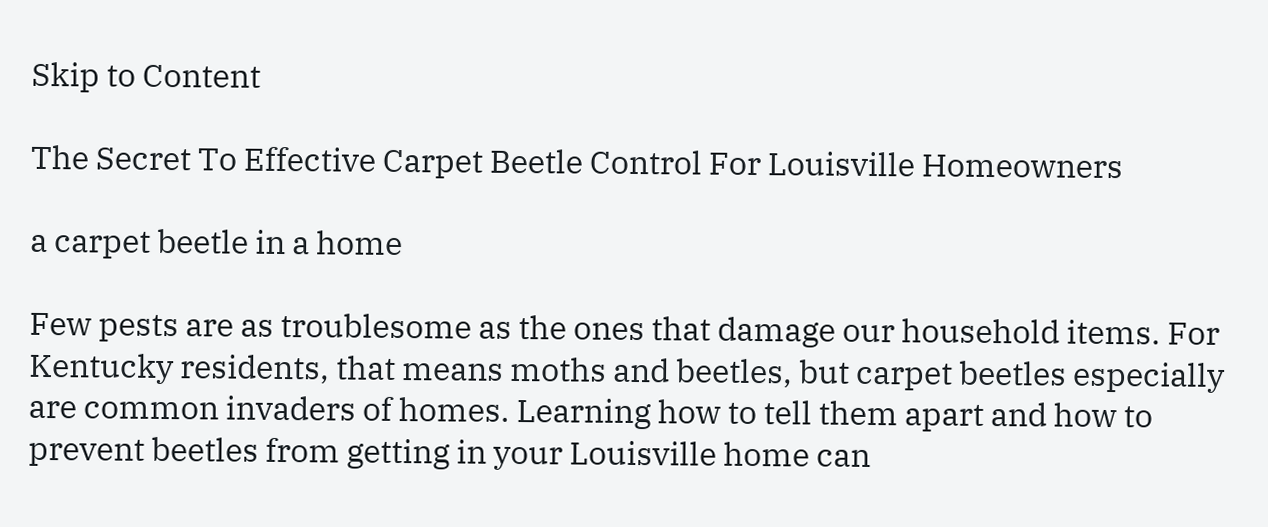Skip to Content

The Secret To Effective Carpet Beetle Control For Louisville Homeowners

a carpet beetle in a home

Few pests are as troublesome as the ones that damage our household items. For Kentucky residents, that means moths and beetles, but carpet beetles especially are common invaders of homes. Learning how to tell them apart and how to prevent beetles from getting in your Louisville home can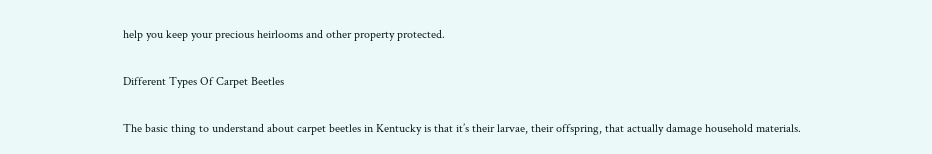help you keep your precious heirlooms and other property protected.

Different Types Of Carpet Beetles

The basic thing to understand about carpet beetles in Kentucky is that it’s their larvae, their offspring, that actually damage household materials.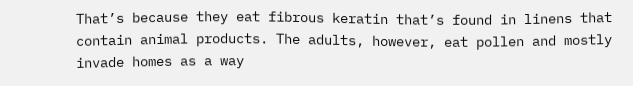That’s because they eat fibrous keratin that’s found in linens that contain animal products. The adults, however, eat pollen and mostly invade homes as a way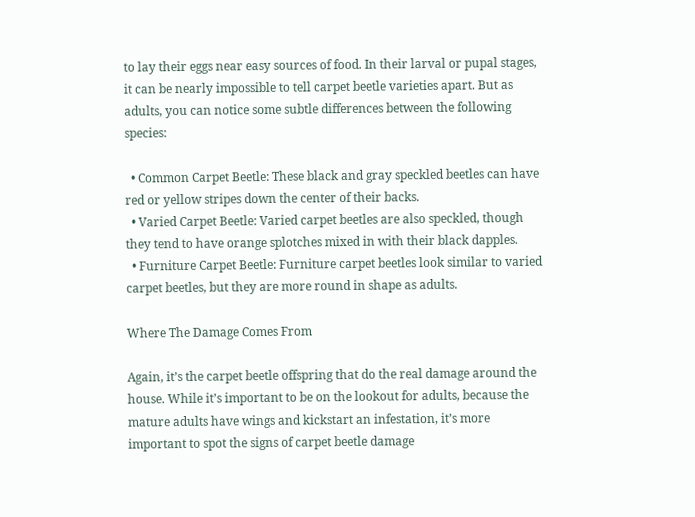to lay their eggs near easy sources of food. In their larval or pupal stages, it can be nearly impossible to tell carpet beetle varieties apart. But as adults, you can notice some subtle differences between the following species:

  • Common Carpet Beetle: These black and gray speckled beetles can have red or yellow stripes down the center of their backs.
  • Varied Carpet Beetle: Varied carpet beetles are also speckled, though they tend to have orange splotches mixed in with their black dapples.
  • Furniture Carpet Beetle: Furniture carpet beetles look similar to varied carpet beetles, but they are more round in shape as adults.

Where The Damage Comes From

Again, it’s the carpet beetle offspring that do the real damage around the house. While it’s important to be on the lookout for adults, because the mature adults have wings and kickstart an infestation, it’s more important to spot the signs of carpet beetle damage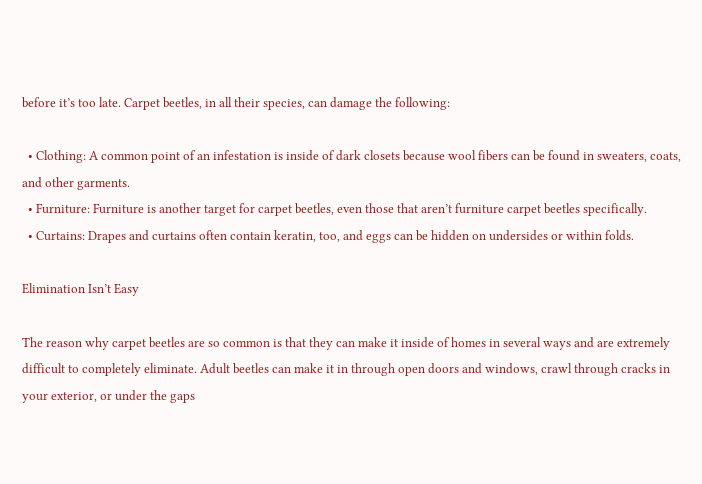before it’s too late. Carpet beetles, in all their species, can damage the following:

  • Clothing: A common point of an infestation is inside of dark closets because wool fibers can be found in sweaters, coats, and other garments.
  • Furniture: Furniture is another target for carpet beetles, even those that aren’t furniture carpet beetles specifically.
  • Curtains: Drapes and curtains often contain keratin, too, and eggs can be hidden on undersides or within folds.

Elimination Isn’t Easy

The reason why carpet beetles are so common is that they can make it inside of homes in several ways and are extremely difficult to completely eliminate. Adult beetles can make it in through open doors and windows, crawl through cracks in your exterior, or under the gaps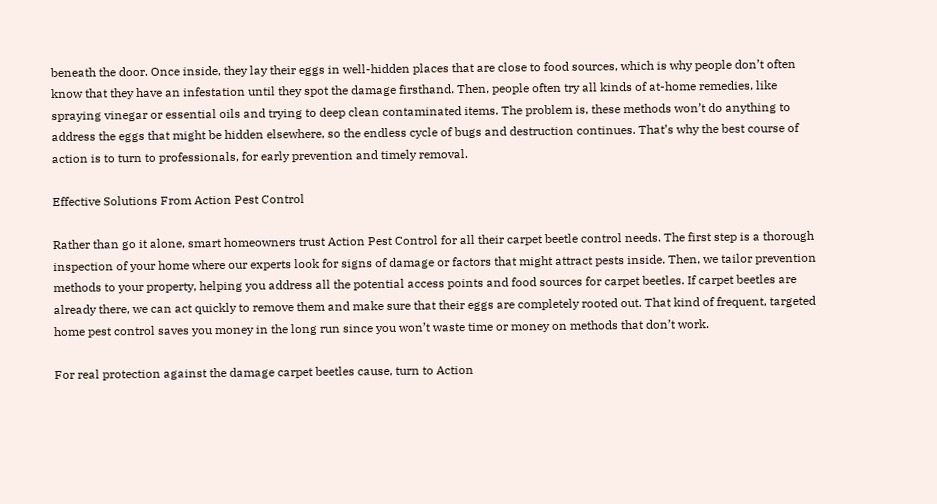beneath the door. Once inside, they lay their eggs in well-hidden places that are close to food sources, which is why people don’t often know that they have an infestation until they spot the damage firsthand. Then, people often try all kinds of at-home remedies, like spraying vinegar or essential oils and trying to deep clean contaminated items. The problem is, these methods won’t do anything to address the eggs that might be hidden elsewhere, so the endless cycle of bugs and destruction continues. That’s why the best course of action is to turn to professionals, for early prevention and timely removal.

Effective Solutions From Action Pest Control

Rather than go it alone, smart homeowners trust Action Pest Control for all their carpet beetle control needs. The first step is a thorough inspection of your home where our experts look for signs of damage or factors that might attract pests inside. Then, we tailor prevention methods to your property, helping you address all the potential access points and food sources for carpet beetles. If carpet beetles are already there, we can act quickly to remove them and make sure that their eggs are completely rooted out. That kind of frequent, targeted home pest control saves you money in the long run since you won’t waste time or money on methods that don’t work.

For real protection against the damage carpet beetles cause, turn to Action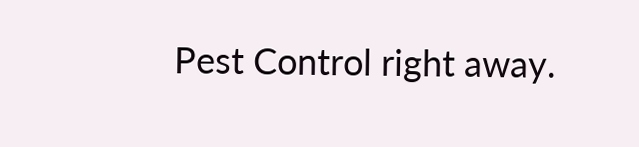Pest Control right away.